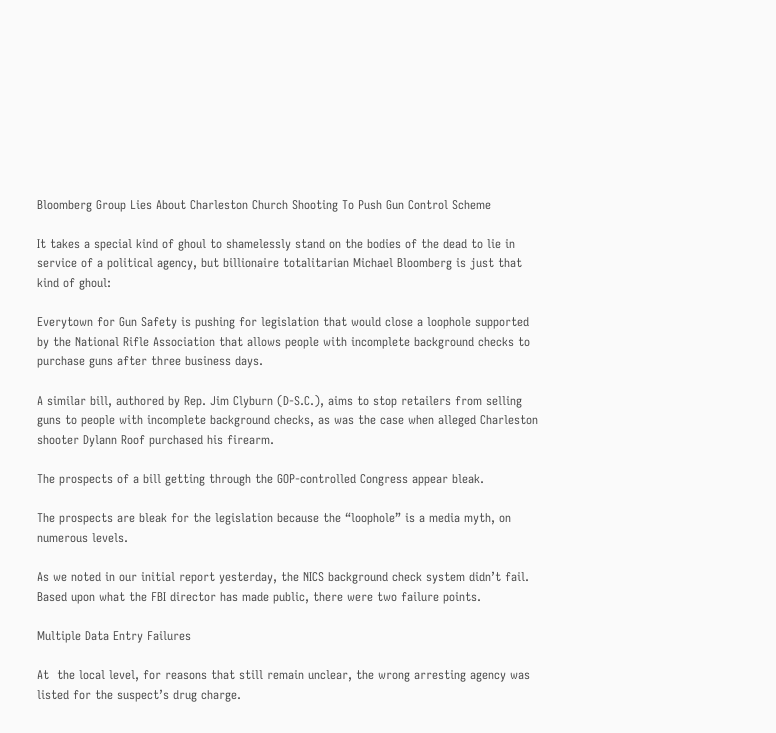Bloomberg Group Lies About Charleston Church Shooting To Push Gun Control Scheme

It takes a special kind of ghoul to shamelessly stand on the bodies of the dead to lie in service of a political agency, but billionaire totalitarian Michael Bloomberg is just that kind of ghoul:

Everytown for Gun Safety is pushing for legislation that would close a loophole supported by the National Rifle Association that allows people with incomplete background checks to purchase guns after three business days.

A similar bill, authored by Rep. Jim Clyburn (D-S.C.), aims to stop retailers from selling guns to people with incomplete background checks, as was the case when alleged Charleston shooter Dylann Roof purchased his firearm.

The prospects of a bill getting through the GOP-controlled Congress appear bleak.

The prospects are bleak for the legislation because the “loophole” is a media myth, on numerous levels.

As we noted in our initial report yesterday, the NICS background check system didn’t fail. Based upon what the FBI director has made public, there were two failure points.

Multiple Data Entry Failures

At  the local level, for reasons that still remain unclear, the wrong arresting agency was listed for the suspect’s drug charge.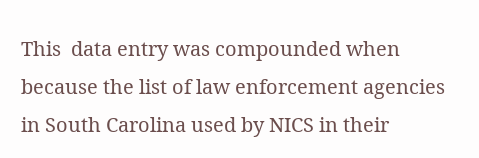This  data entry was compounded when because the list of law enforcement agencies in South Carolina used by NICS in their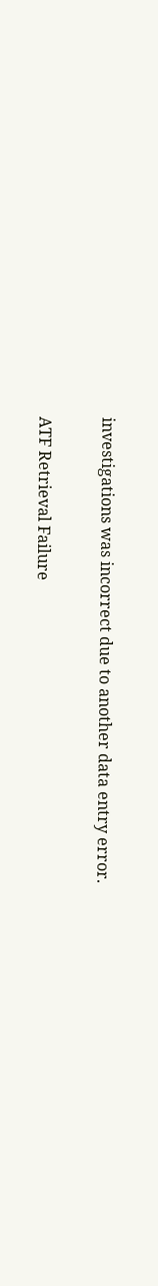investigations was incorrect due to another data entry error.

ATF Retrieval Failure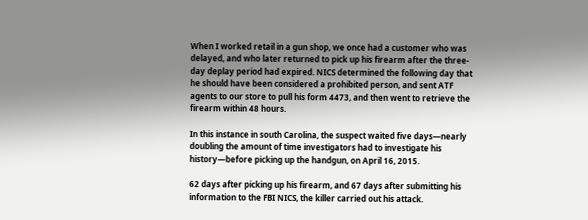When I worked retail in a gun shop, we once had a customer who was delayed, and who later returned to pick up his firearm after the three-day deplay period had expired. NICS determined the following day that he should have been considered a prohibited person, and sent ATF agents to our store to pull his form 4473, and then went to retrieve the firearm within 48 hours.

In this instance in south Carolina, the suspect waited five days—nearly doubling the amount of time investigators had to investigate his history—before picking up the handgun, on April 16, 2015.

62 days after picking up his firearm, and 67 days after submitting his information to the FBI NICS, the killer carried out his attack.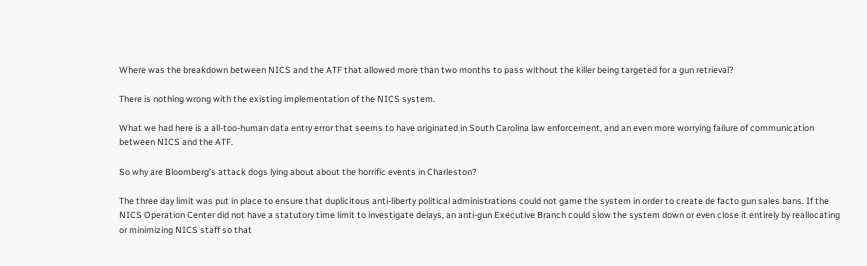Where was the breakdown between NICS and the ATF that allowed more than two months to pass without the killer being targeted for a gun retrieval?

There is nothing wrong with the existing implementation of the NICS system.

What we had here is a all-too-human data entry error that seems to have originated in South Carolina law enforcement, and an even more worrying failure of communication between NICS and the ATF.

So why are Bloomberg’s attack dogs lying about about the horrific events in Charleston?

The three day limit was put in place to ensure that duplicitous anti-liberty political administrations could not game the system in order to create de facto gun sales bans. If the NICS Operation Center did not have a statutory time limit to investigate delays, an anti-gun Executive Branch could slow the system down or even close it entirely by reallocating or minimizing NICS staff so that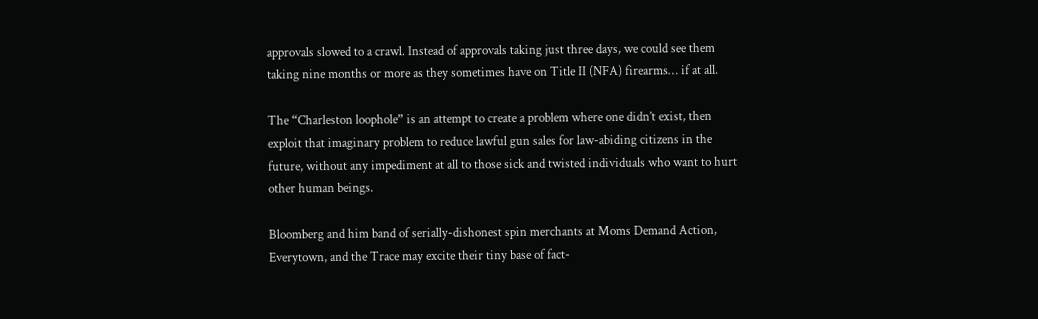approvals slowed to a crawl. Instead of approvals taking just three days, we could see them taking nine months or more as they sometimes have on Title II (NFA) firearms… if at all.

The “Charleston loophole” is an attempt to create a problem where one didn’t exist, then exploit that imaginary problem to reduce lawful gun sales for law-abiding citizens in the future, without any impediment at all to those sick and twisted individuals who want to hurt other human beings.

Bloomberg and him band of serially-dishonest spin merchants at Moms Demand Action, Everytown, and the Trace may excite their tiny base of fact-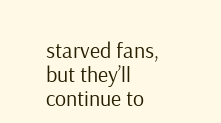starved fans, but they’ll continue to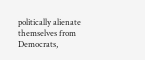politically alienate themselves from Democrats,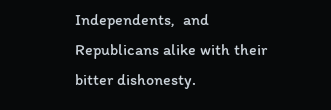Independents,  and Republicans alike with their bitter dishonesty.